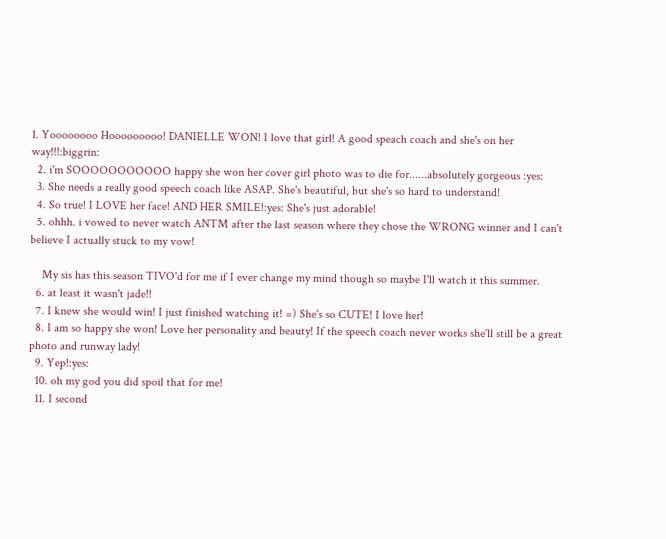1. Yoooooooo Hooooooooo! DANIELLE WON! I love that girl! A good speach coach and she's on her way!!!:biggrin:
  2. i'm SOOOOOOOOOOO happy she won her cover girl photo was to die for......absolutely gorgeous :yes:
  3. She needs a really good speech coach like ASAP. She's beautiful, but she's so hard to understand!
  4. So true! I LOVE her face! AND HER SMILE!:yes: She's just adorable!
  5. ohhh. i vowed to never watch ANTM after the last season where they chose the WRONG winner and I can't believe I actually stuck to my vow!

    My sis has this season TIVO'd for me if I ever change my mind though so maybe I'll watch it this summer.
  6. at least it wasn't jade!!
  7. I knew she would win! I just finished watching it! =) She's so CUTE! I love her!
  8. I am so happy she won! Love her personality and beauty! If the speech coach never works she'll still be a great photo and runway lady!
  9. Yep!:yes:
  10. oh my god you did spoil that for me!
  11. I second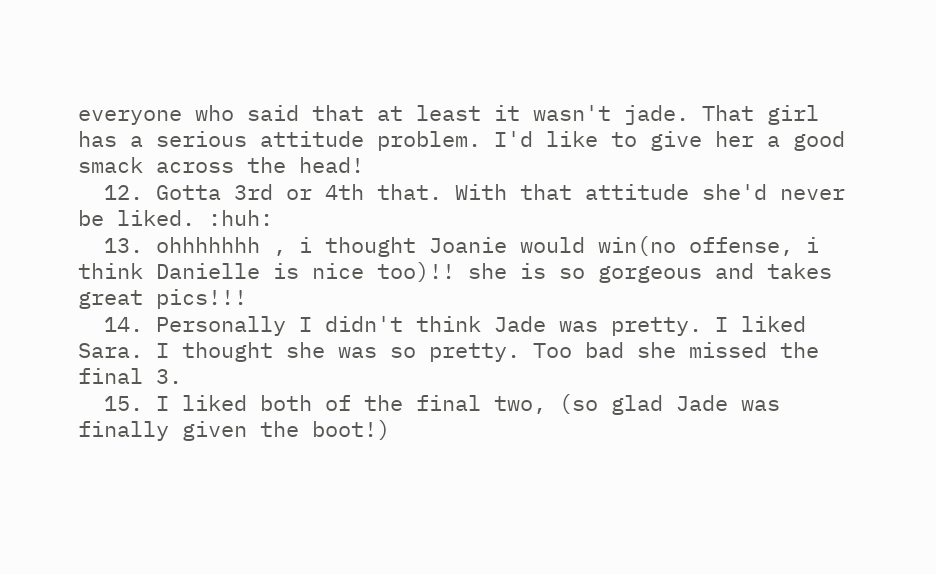everyone who said that at least it wasn't jade. That girl has a serious attitude problem. I'd like to give her a good smack across the head!
  12. Gotta 3rd or 4th that. With that attitude she'd never be liked. :huh:
  13. ohhhhhhh , i thought Joanie would win(no offense, i think Danielle is nice too)!! she is so gorgeous and takes great pics!!!
  14. Personally I didn't think Jade was pretty. I liked Sara. I thought she was so pretty. Too bad she missed the final 3.
  15. I liked both of the final two, (so glad Jade was finally given the boot!)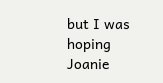but I was hoping Joanie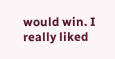would win. I really liked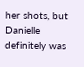her shots, but Danielle definitely was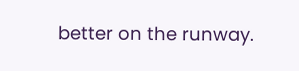better on the runway.